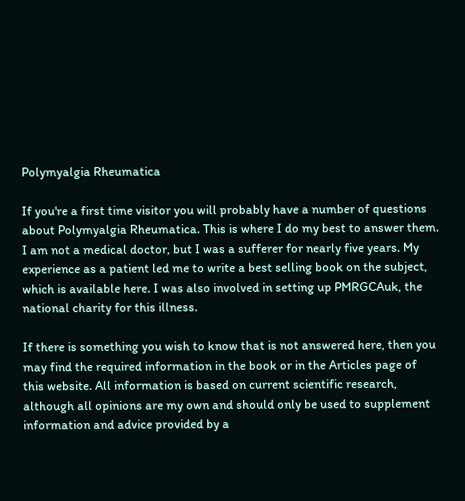Polymyalgia Rheumatica

If you're a first time visitor you will probably have a number of questions about Polymyalgia Rheumatica. This is where I do my best to answer them. I am not a medical doctor, but I was a sufferer for nearly five years. My experience as a patient led me to write a best selling book on the subject, which is available here. I was also involved in setting up PMRGCAuk, the national charity for this illness.

If there is something you wish to know that is not answered here, then you may find the required information in the book or in the Articles page of this website. All information is based on current scientific research, although all opinions are my own and should only be used to supplement information and advice provided by a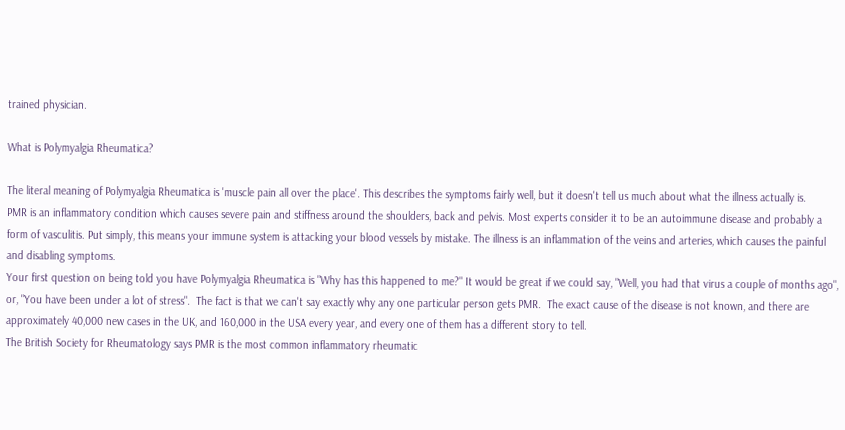trained physician.

What is Polymyalgia Rheumatica?

The literal meaning of Polymyalgia Rheumatica is 'muscle pain all over the place'. This describes the symptoms fairly well, but it doesn't tell us much about what the illness actually is.
PMR is an inflammatory condition which causes severe pain and stiffness around the shoulders, back and pelvis. Most experts consider it to be an autoimmune disease and probably a form of vasculitis. Put simply, this means your immune system is attacking your blood vessels by mistake. The illness is an inflammation of the veins and arteries, which causes the painful and disabling symptoms.
Your first question on being told you have Polymyalgia Rheumatica is "Why has this happened to me?" It would be great if we could say, "Well, you had that virus a couple of months ago", or, "You have been under a lot of stress".  The fact is that we can't say exactly why any one particular person gets PMR.  The exact cause of the disease is not known, and there are approximately 40,000 new cases in the UK, and 160,000 in the USA every year, and every one of them has a different story to tell.
The British Society for Rheumatology says PMR is the most common inflammatory rheumatic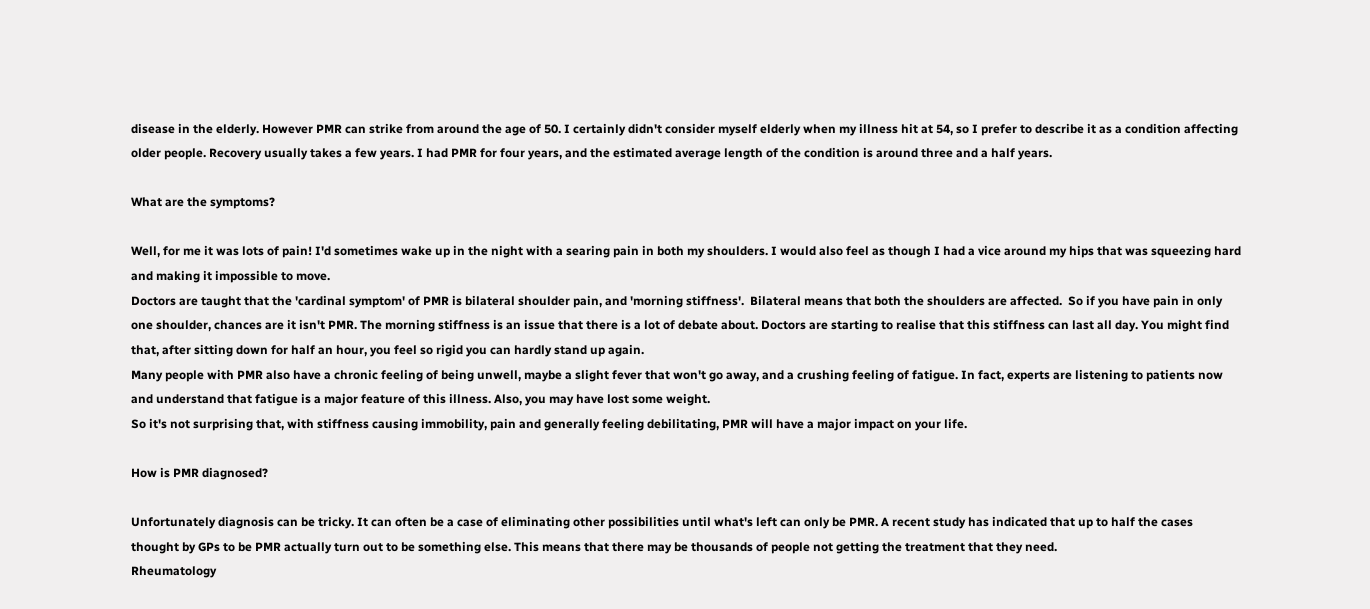disease in the elderly. However PMR can strike from around the age of 50. I certainly didn't consider myself elderly when my illness hit at 54, so I prefer to describe it as a condition affecting older people. Recovery usually takes a few years. I had PMR for four years, and the estimated average length of the condition is around three and a half years.

What are the symptoms?

Well, for me it was lots of pain! I'd sometimes wake up in the night with a searing pain in both my shoulders. I would also feel as though I had a vice around my hips that was squeezing hard and making it impossible to move.
Doctors are taught that the 'cardinal symptom' of PMR is bilateral shoulder pain, and 'morning stiffness'.  Bilateral means that both the shoulders are affected.  So if you have pain in only one shoulder, chances are it isn't PMR. The morning stiffness is an issue that there is a lot of debate about. Doctors are starting to realise that this stiffness can last all day. You might find that, after sitting down for half an hour, you feel so rigid you can hardly stand up again.
Many people with PMR also have a chronic feeling of being unwell, maybe a slight fever that won't go away, and a crushing feeling of fatigue. In fact, experts are listening to patients now and understand that fatigue is a major feature of this illness. Also, you may have lost some weight.
So it's not surprising that, with stiffness causing immobility, pain and generally feeling debilitating, PMR will have a major impact on your life.

How is PMR diagnosed?

Unfortunately diagnosis can be tricky. It can often be a case of eliminating other possibilities until what's left can only be PMR. A recent study has indicated that up to half the cases thought by GPs to be PMR actually turn out to be something else. This means that there may be thousands of people not getting the treatment that they need.
Rheumatology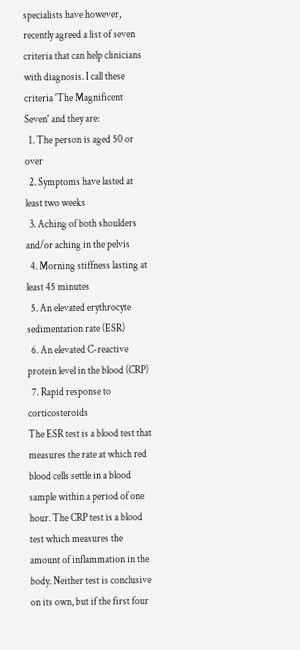specialists have however, recently agreed a list of seven criteria that can help clinicians with diagnosis. I call these criteria 'The Magnificent Seven' and they are:
  1. The person is aged 50 or over
  2. Symptoms have lasted at least two weeks
  3. Aching of both shoulders and/or aching in the pelvis
  4. Morning stiffness lasting at least 45 minutes
  5. An elevated erythrocyte sedimentation rate (ESR)
  6. An elevated C-reactive protein level in the blood (CRP)
  7. Rapid response to corticosteroids
The ESR test is a blood test that measures the rate at which red blood cells settle in a blood sample within a period of one hour. The CRP test is a blood test which measures the amount of inflammation in the body. Neither test is conclusive on its own, but if the first four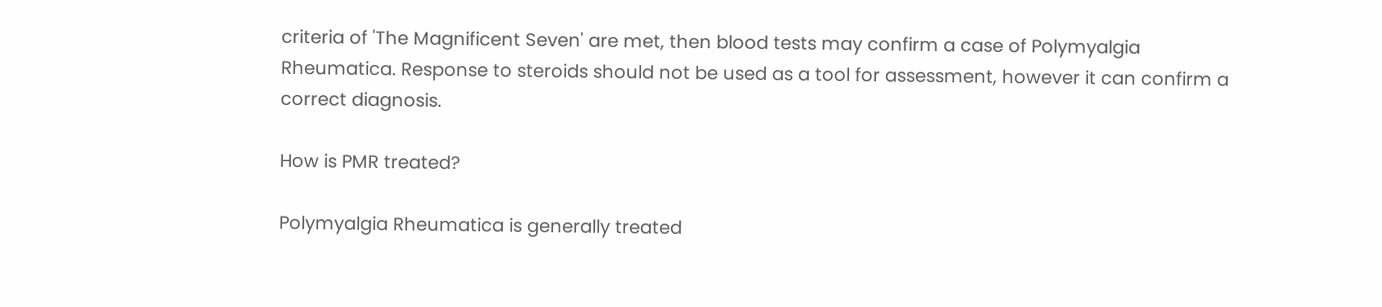criteria of 'The Magnificent Seven' are met, then blood tests may confirm a case of Polymyalgia Rheumatica. Response to steroids should not be used as a tool for assessment, however it can confirm a correct diagnosis.

How is PMR treated?

Polymyalgia Rheumatica is generally treated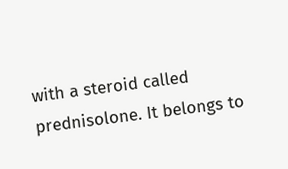with a steroid called prednisolone. It belongs to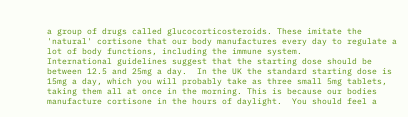a group of drugs called glucocorticosteroids. These imitate the 'natural' cortisone that our body manufactures every day to regulate a lot of body functions, including the immune system.
International guidelines suggest that the starting dose should be between 12.5 and 25mg a day.  In the UK the standard starting dose is 15mg a day, which you will probably take as three small 5mg tablets, taking them all at once in the morning. This is because our bodies manufacture cortisone in the hours of daylight.  You should feel a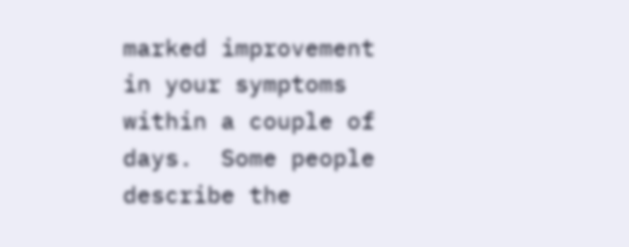marked improvement in your symptoms within a couple of days.  Some people describe the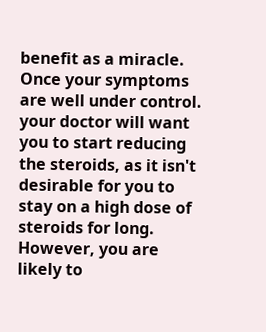benefit as a miracle.
Once your symptoms are well under control. your doctor will want you to start reducing the steroids, as it isn't desirable for you to stay on a high dose of steroids for long.  However, you are likely to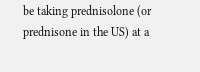be taking prednisolone (or prednisone in the US) at a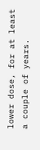lower dose, for at least a couple of years.